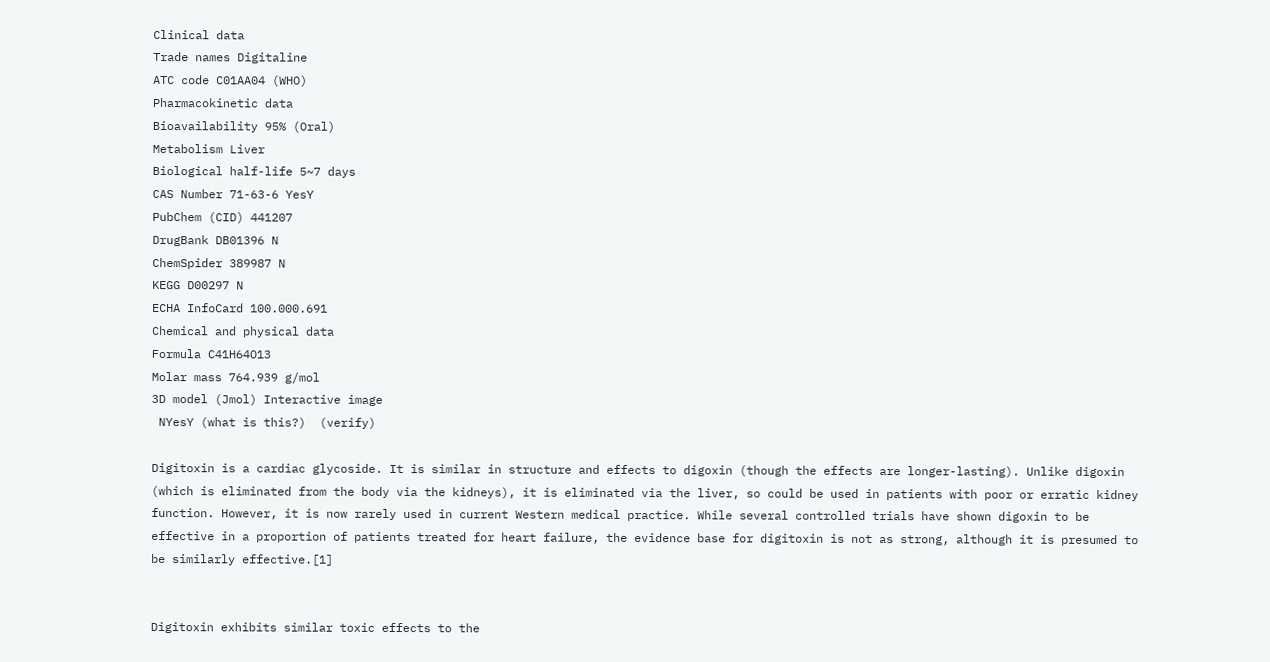Clinical data
Trade names Digitaline
ATC code C01AA04 (WHO)
Pharmacokinetic data
Bioavailability 95% (Oral)
Metabolism Liver
Biological half-life 5~7 days
CAS Number 71-63-6 YesY
PubChem (CID) 441207
DrugBank DB01396 N
ChemSpider 389987 N
KEGG D00297 N
ECHA InfoCard 100.000.691
Chemical and physical data
Formula C41H64O13
Molar mass 764.939 g/mol
3D model (Jmol) Interactive image
 NYesY (what is this?)  (verify)

Digitoxin is a cardiac glycoside. It is similar in structure and effects to digoxin (though the effects are longer-lasting). Unlike digoxin (which is eliminated from the body via the kidneys), it is eliminated via the liver, so could be used in patients with poor or erratic kidney function. However, it is now rarely used in current Western medical practice. While several controlled trials have shown digoxin to be effective in a proportion of patients treated for heart failure, the evidence base for digitoxin is not as strong, although it is presumed to be similarly effective.[1]


Digitoxin exhibits similar toxic effects to the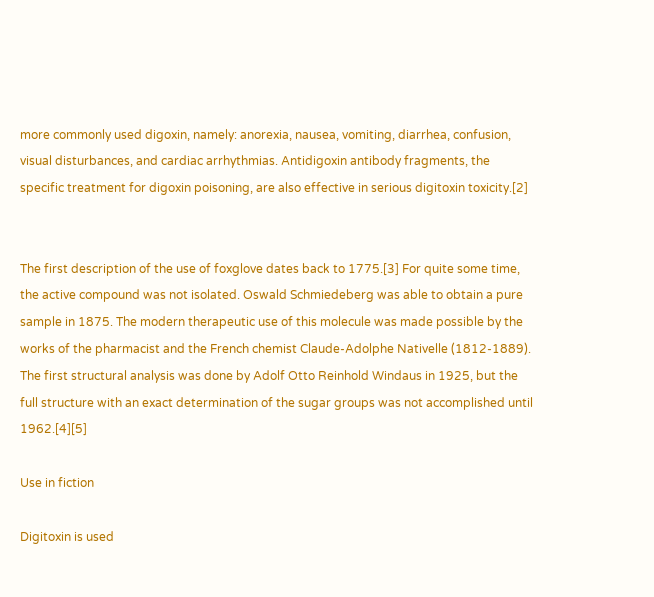more commonly used digoxin, namely: anorexia, nausea, vomiting, diarrhea, confusion, visual disturbances, and cardiac arrhythmias. Antidigoxin antibody fragments, the specific treatment for digoxin poisoning, are also effective in serious digitoxin toxicity.[2]


The first description of the use of foxglove dates back to 1775.[3] For quite some time, the active compound was not isolated. Oswald Schmiedeberg was able to obtain a pure sample in 1875. The modern therapeutic use of this molecule was made possible by the works of the pharmacist and the French chemist Claude-Adolphe Nativelle (1812-1889). The first structural analysis was done by Adolf Otto Reinhold Windaus in 1925, but the full structure with an exact determination of the sugar groups was not accomplished until 1962.[4][5]

Use in fiction

Digitoxin is used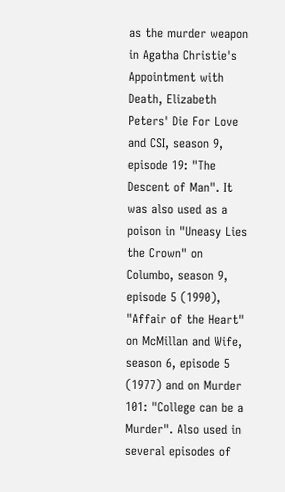as the murder weapon in Agatha Christie's Appointment with Death, Elizabeth Peters' Die For Love and CSI, season 9, episode 19: "The Descent of Man". It was also used as a poison in "Uneasy Lies the Crown" on Columbo, season 9, episode 5 (1990), "Affair of the Heart" on McMillan and Wife, season 6, episode 5 (1977) and on Murder 101: "College can be a Murder". Also used in several episodes of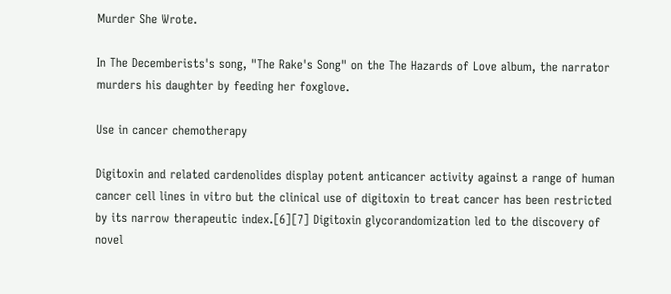Murder She Wrote.

In The Decemberists's song, "The Rake's Song" on the The Hazards of Love album, the narrator murders his daughter by feeding her foxglove.

Use in cancer chemotherapy

Digitoxin and related cardenolides display potent anticancer activity against a range of human cancer cell lines in vitro but the clinical use of digitoxin to treat cancer has been restricted by its narrow therapeutic index.[6][7] Digitoxin glycorandomization led to the discovery of novel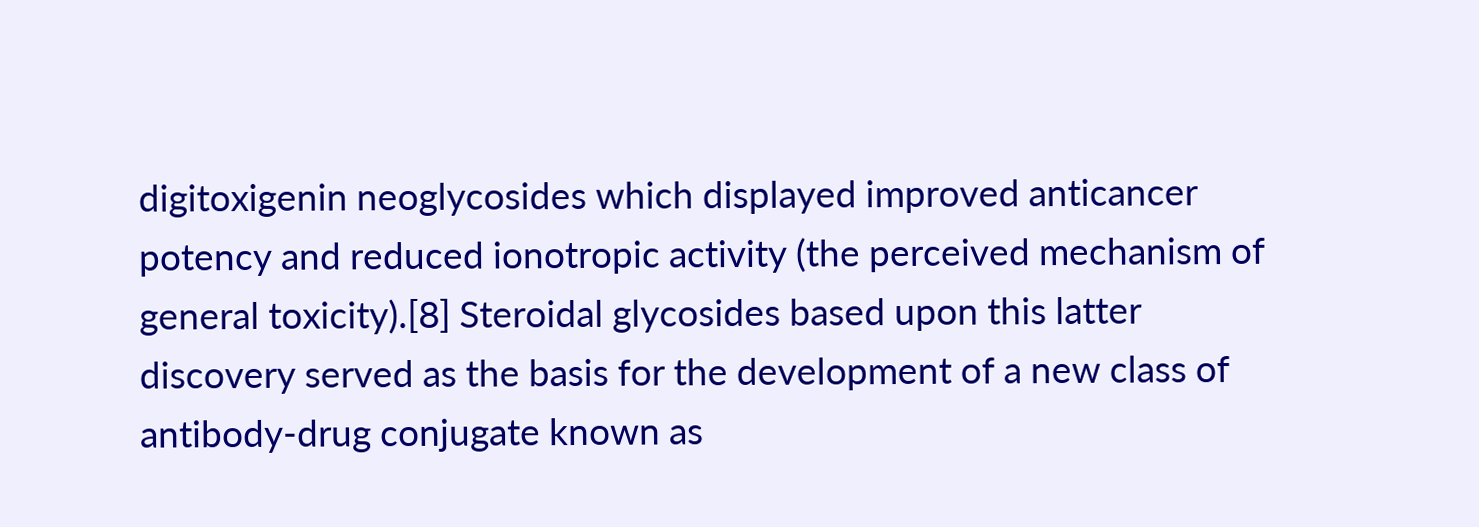digitoxigenin neoglycosides which displayed improved anticancer potency and reduced ionotropic activity (the perceived mechanism of general toxicity).[8] Steroidal glycosides based upon this latter discovery served as the basis for the development of a new class of antibody-drug conjugate known as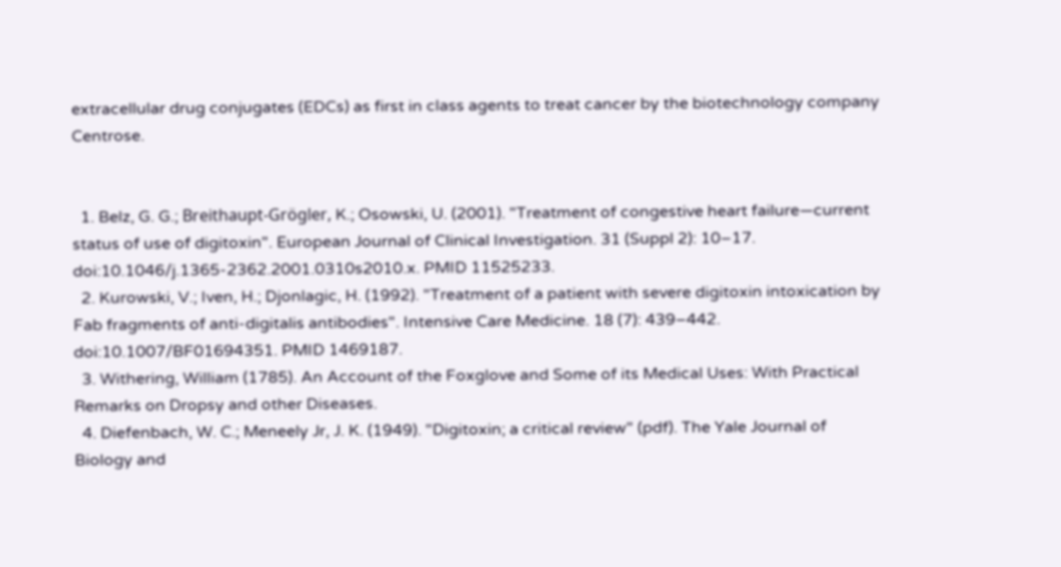extracellular drug conjugates (EDCs) as first in class agents to treat cancer by the biotechnology company Centrose.


  1. Belz, G. G.; Breithaupt-Grögler, K.; Osowski, U. (2001). "Treatment of congestive heart failure—current status of use of digitoxin". European Journal of Clinical Investigation. 31 (Suppl 2): 10–17. doi:10.1046/j.1365-2362.2001.0310s2010.x. PMID 11525233.
  2. Kurowski, V.; Iven, H.; Djonlagic, H. (1992). "Treatment of a patient with severe digitoxin intoxication by Fab fragments of anti-digitalis antibodies". Intensive Care Medicine. 18 (7): 439–442. doi:10.1007/BF01694351. PMID 1469187.
  3. Withering, William (1785). An Account of the Foxglove and Some of its Medical Uses: With Practical Remarks on Dropsy and other Diseases.
  4. Diefenbach, W. C.; Meneely Jr, J. K. (1949). "Digitoxin; a critical review" (pdf). The Yale Journal of Biology and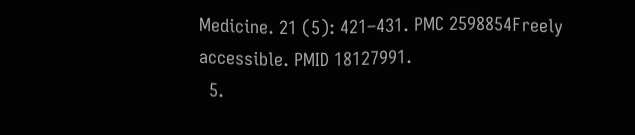Medicine. 21 (5): 421–431. PMC 2598854Freely accessible. PMID 18127991.
  5.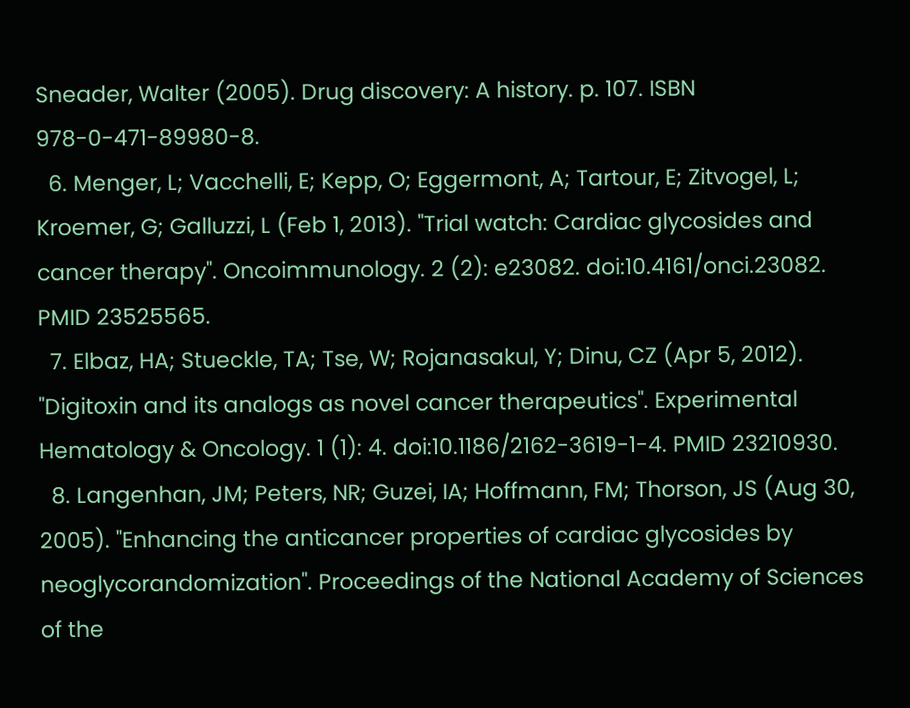Sneader, Walter (2005). Drug discovery: A history. p. 107. ISBN 978-0-471-89980-8.
  6. Menger, L; Vacchelli, E; Kepp, O; Eggermont, A; Tartour, E; Zitvogel, L; Kroemer, G; Galluzzi, L (Feb 1, 2013). "Trial watch: Cardiac glycosides and cancer therapy". Oncoimmunology. 2 (2): e23082. doi:10.4161/onci.23082. PMID 23525565.
  7. Elbaz, HA; Stueckle, TA; Tse, W; Rojanasakul, Y; Dinu, CZ (Apr 5, 2012). "Digitoxin and its analogs as novel cancer therapeutics". Experimental Hematology & Oncology. 1 (1): 4. doi:10.1186/2162-3619-1-4. PMID 23210930.
  8. Langenhan, JM; Peters, NR; Guzei, IA; Hoffmann, FM; Thorson, JS (Aug 30, 2005). "Enhancing the anticancer properties of cardiac glycosides by neoglycorandomization". Proceedings of the National Academy of Sciences of the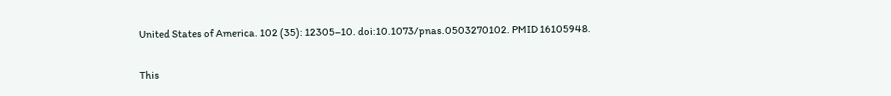United States of America. 102 (35): 12305–10. doi:10.1073/pnas.0503270102. PMID 16105948.

This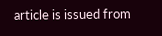article is issued from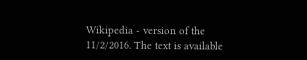Wikipedia - version of the 11/2/2016. The text is available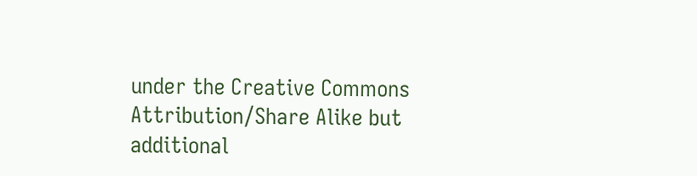under the Creative Commons Attribution/Share Alike but additional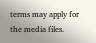terms may apply for the media files.